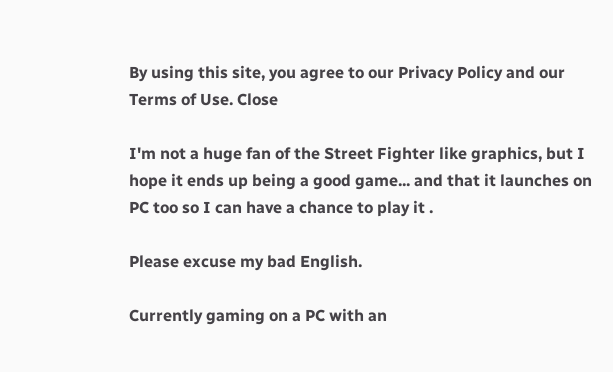By using this site, you agree to our Privacy Policy and our Terms of Use. Close

I'm not a huge fan of the Street Fighter like graphics, but I hope it ends up being a good game... and that it launches on PC too so I can have a chance to play it .

Please excuse my bad English.

Currently gaming on a PC with an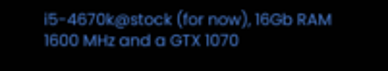i5-4670k@stock (for now), 16Gb RAM 1600 MHz and a GTX 1070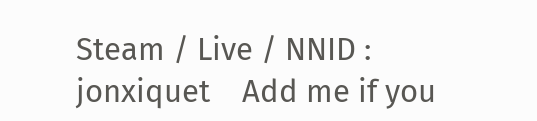Steam / Live / NNID : jonxiquet    Add me if you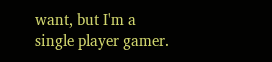want, but I'm a single player gamer.